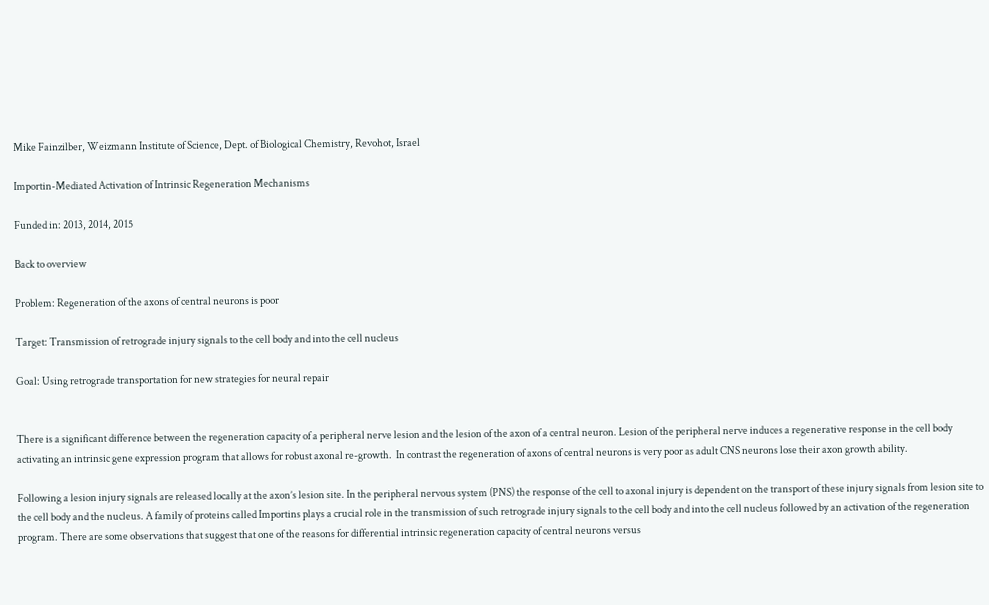Mike Fainzilber, Weizmann Institute of Science, Dept. of Biological Chemistry, Revohot, Israel

Importin-Mediated Activation of Intrinsic Regeneration Mechanisms

Funded in: 2013, 2014, 2015

Back to overview

Problem: Regeneration of the axons of central neurons is poor

Target: Transmission of retrograde injury signals to the cell body and into the cell nucleus

Goal: Using retrograde transportation for new strategies for neural repair


There is a significant difference between the regeneration capacity of a peripheral nerve lesion and the lesion of the axon of a central neuron. Lesion of the peripheral nerve induces a regenerative response in the cell body activating an intrinsic gene expression program that allows for robust axonal re-growth.  In contrast the regeneration of axons of central neurons is very poor as adult CNS neurons lose their axon growth ability.

Following a lesion injury signals are released locally at the axon’s lesion site. In the peripheral nervous system (PNS) the response of the cell to axonal injury is dependent on the transport of these injury signals from lesion site to the cell body and the nucleus. A family of proteins called Importins plays a crucial role in the transmission of such retrograde injury signals to the cell body and into the cell nucleus followed by an activation of the regeneration program. There are some observations that suggest that one of the reasons for differential intrinsic regeneration capacity of central neurons versus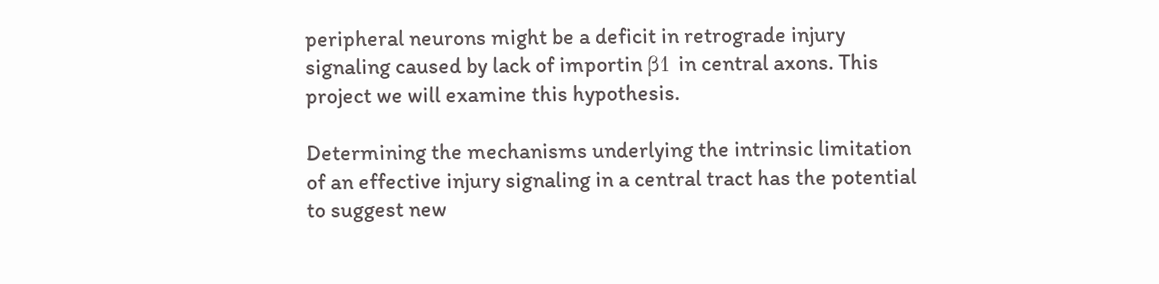peripheral neurons might be a deficit in retrograde injury signaling caused by lack of importin β1 in central axons. This project we will examine this hypothesis.

Determining the mechanisms underlying the intrinsic limitation of an effective injury signaling in a central tract has the potential to suggest new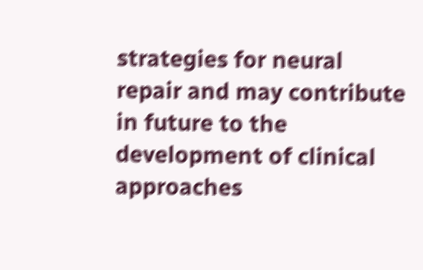strategies for neural repair and may contribute in future to the development of clinical approaches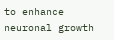to enhance neuronal growth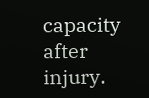capacity after injury.